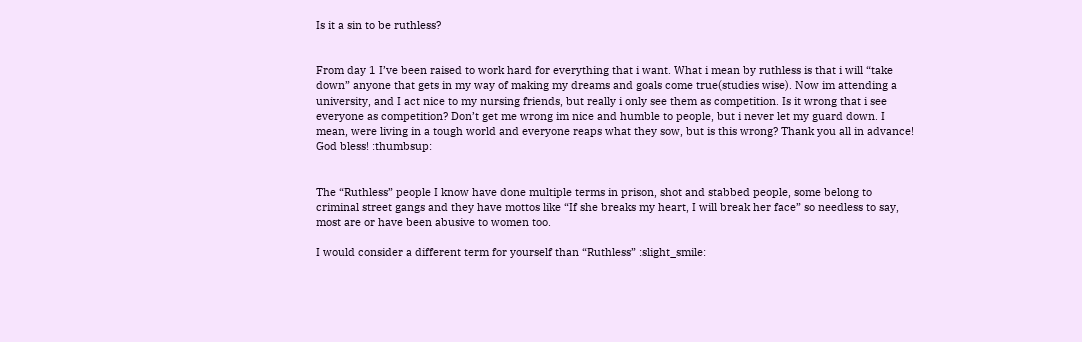Is it a sin to be ruthless?


From day 1 I’ve been raised to work hard for everything that i want. What i mean by ruthless is that i will “take down” anyone that gets in my way of making my dreams and goals come true(studies wise). Now im attending a university, and I act nice to my nursing friends, but really i only see them as competition. Is it wrong that i see everyone as competition? Don’t get me wrong im nice and humble to people, but i never let my guard down. I mean, were living in a tough world and everyone reaps what they sow, but is this wrong? Thank you all in advance! God bless! :thumbsup:


The “Ruthless” people I know have done multiple terms in prison, shot and stabbed people, some belong to criminal street gangs and they have mottos like “If she breaks my heart, I will break her face” so needless to say, most are or have been abusive to women too.

I would consider a different term for yourself than “Ruthless” :slight_smile: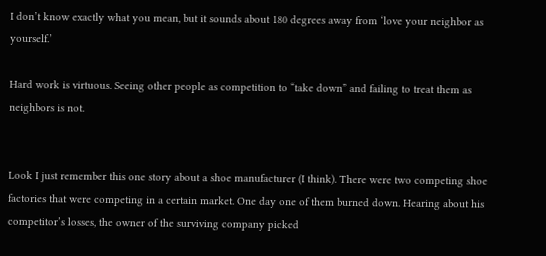I don’t know exactly what you mean, but it sounds about 180 degrees away from ‘love your neighbor as yourself.’

Hard work is virtuous. Seeing other people as competition to “take down” and failing to treat them as neighbors is not.


Look I just remember this one story about a shoe manufacturer (I think). There were two competing shoe factories that were competing in a certain market. One day one of them burned down. Hearing about his competitor’s losses, the owner of the surviving company picked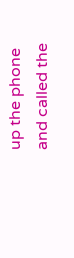up the phone and called the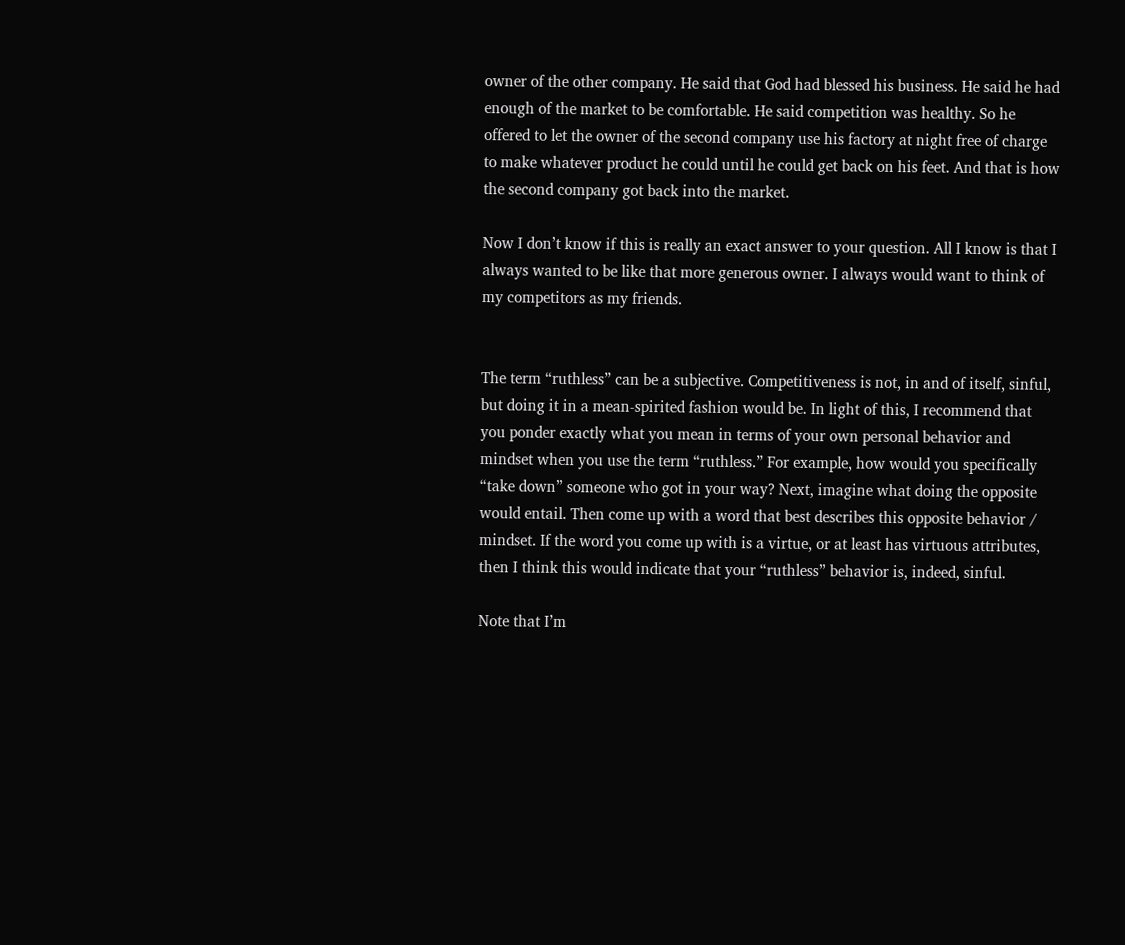owner of the other company. He said that God had blessed his business. He said he had enough of the market to be comfortable. He said competition was healthy. So he offered to let the owner of the second company use his factory at night free of charge to make whatever product he could until he could get back on his feet. And that is how the second company got back into the market.

Now I don’t know if this is really an exact answer to your question. All I know is that I always wanted to be like that more generous owner. I always would want to think of my competitors as my friends.


The term “ruthless” can be a subjective. Competitiveness is not, in and of itself, sinful, but doing it in a mean-spirited fashion would be. In light of this, I recommend that you ponder exactly what you mean in terms of your own personal behavior and mindset when you use the term “ruthless.” For example, how would you specifically “take down” someone who got in your way? Next, imagine what doing the opposite would entail. Then come up with a word that best describes this opposite behavior / mindset. If the word you come up with is a virtue, or at least has virtuous attributes, then I think this would indicate that your “ruthless” behavior is, indeed, sinful.

Note that I’m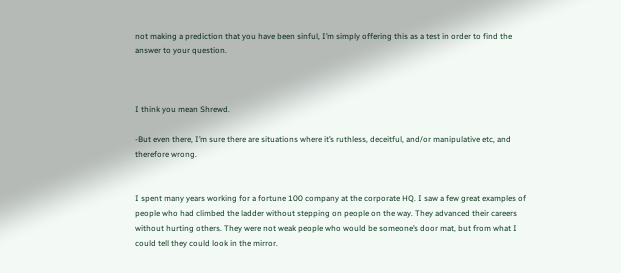not making a prediction that you have been sinful, I’m simply offering this as a test in order to find the answer to your question.



I think you mean Shrewd.

-But even there, I’m sure there are situations where it’s ruthless, deceitful, and/or manipulative etc, and therefore wrong.


I spent many years working for a fortune 100 company at the corporate HQ. I saw a few great examples of people who had climbed the ladder without stepping on people on the way. They advanced their careers without hurting others. They were not weak people who would be someone’s door mat, but from what I could tell they could look in the mirror.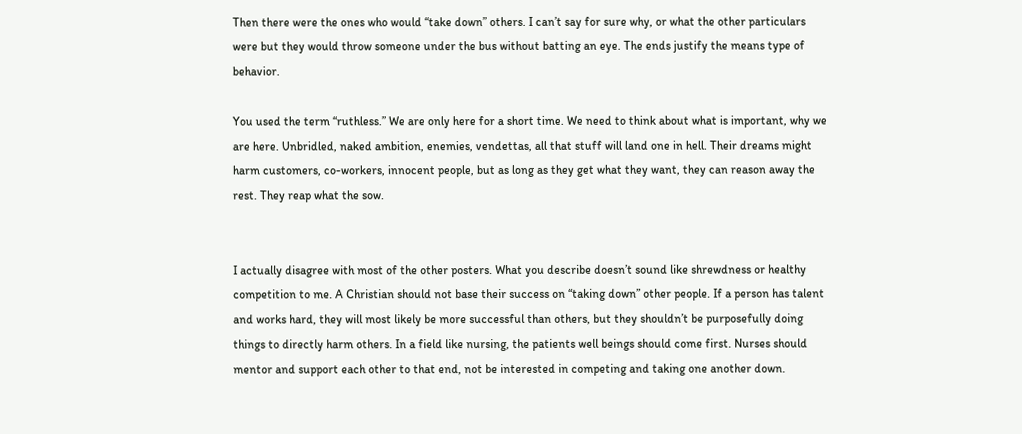Then there were the ones who would “take down” others. I can’t say for sure why, or what the other particulars were but they would throw someone under the bus without batting an eye. The ends justify the means type of behavior.

You used the term “ruthless.” We are only here for a short time. We need to think about what is important, why we are here. Unbridled, naked ambition, enemies, vendettas, all that stuff will land one in hell. Their dreams might harm customers, co-workers, innocent people, but as long as they get what they want, they can reason away the rest. They reap what the sow.


I actually disagree with most of the other posters. What you describe doesn’t sound like shrewdness or healthy competition to me. A Christian should not base their success on “taking down” other people. If a person has talent and works hard, they will most likely be more successful than others, but they shouldn’t be purposefully doing things to directly harm others. In a field like nursing, the patients well beings should come first. Nurses should mentor and support each other to that end, not be interested in competing and taking one another down.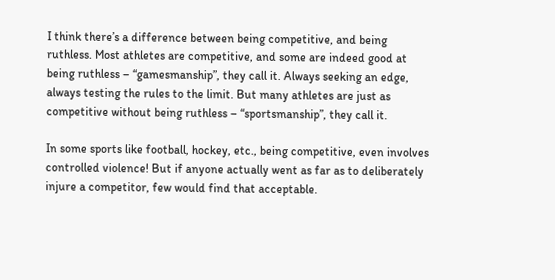I think there’s a difference between being competitive, and being ruthless. Most athletes are competitive, and some are indeed good at being ruthless – “gamesmanship”, they call it. Always seeking an edge, always testing the rules to the limit. But many athletes are just as competitive without being ruthless – “sportsmanship”, they call it.

In some sports like football, hockey, etc., being competitive, even involves controlled violence! But if anyone actually went as far as to deliberately injure a competitor, few would find that acceptable.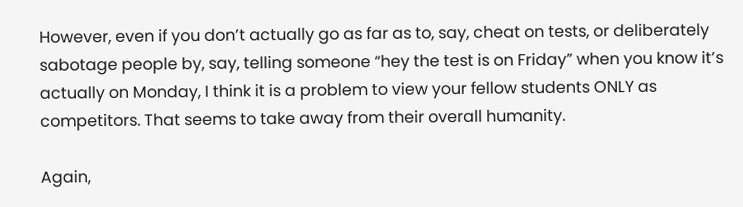However, even if you don’t actually go as far as to, say, cheat on tests, or deliberately sabotage people by, say, telling someone “hey the test is on Friday” when you know it’s actually on Monday, I think it is a problem to view your fellow students ONLY as competitors. That seems to take away from their overall humanity.

Again,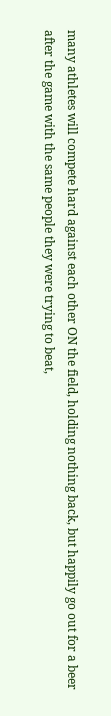many athletes will compete hard against each other ON the field, holding nothing back, but happily go out for a beer after the game with the same people they were trying to beat,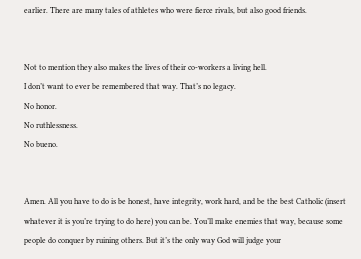earlier. There are many tales of athletes who were fierce rivals, but also good friends.


Not to mention they also makes the lives of their co-workers a living hell.
I don’t want to ever be remembered that way. That’s no legacy.
No honor.
No ruthlessness.
No bueno.


Amen. All you have to do is be honest, have integrity, work hard, and be the best Catholic (insert whatever it is you’re trying to do here) you can be. You’ll make enemies that way, because some people do conquer by ruining others. But it’s the only way God will judge your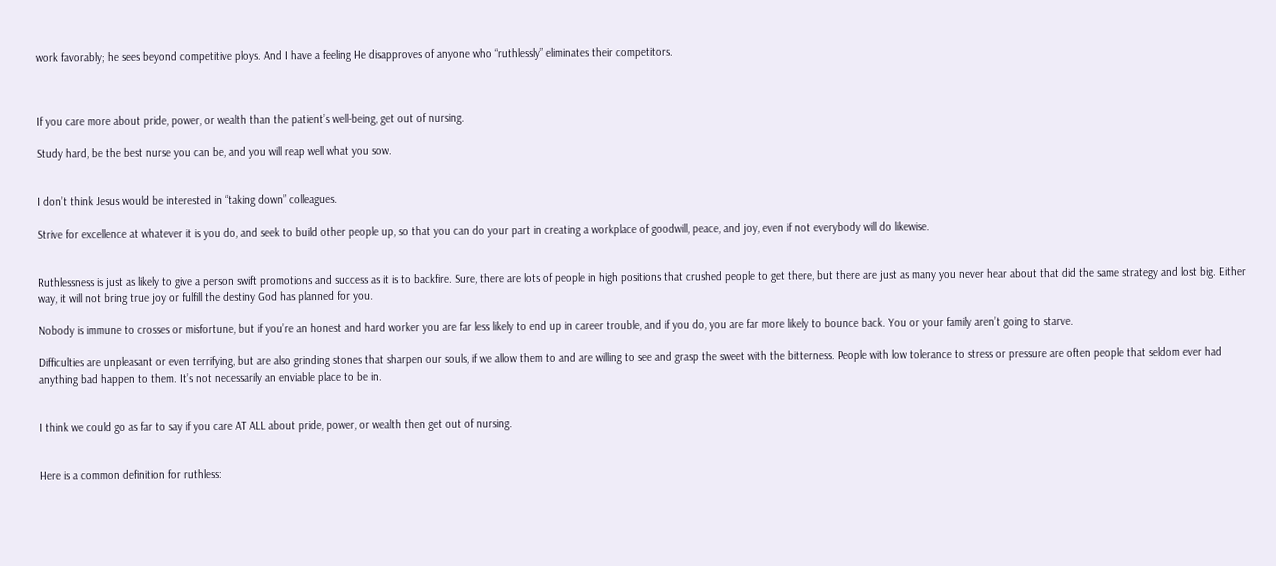work favorably; he sees beyond competitive ploys. And I have a feeling He disapproves of anyone who “ruthlessly” eliminates their competitors.



If you care more about pride, power, or wealth than the patient’s well-being, get out of nursing.

Study hard, be the best nurse you can be, and you will reap well what you sow.


I don’t think Jesus would be interested in “taking down” colleagues.

Strive for excellence at whatever it is you do, and seek to build other people up, so that you can do your part in creating a workplace of goodwill, peace, and joy, even if not everybody will do likewise.


Ruthlessness is just as likely to give a person swift promotions and success as it is to backfire. Sure, there are lots of people in high positions that crushed people to get there, but there are just as many you never hear about that did the same strategy and lost big. Either way, it will not bring true joy or fulfill the destiny God has planned for you.

Nobody is immune to crosses or misfortune, but if you’re an honest and hard worker you are far less likely to end up in career trouble, and if you do, you are far more likely to bounce back. You or your family aren’t going to starve.

Difficulties are unpleasant or even terrifying, but are also grinding stones that sharpen our souls, if we allow them to and are willing to see and grasp the sweet with the bitterness. People with low tolerance to stress or pressure are often people that seldom ever had anything bad happen to them. It’s not necessarily an enviable place to be in.


I think we could go as far to say if you care AT ALL about pride, power, or wealth then get out of nursing.


Here is a common definition for ruthless: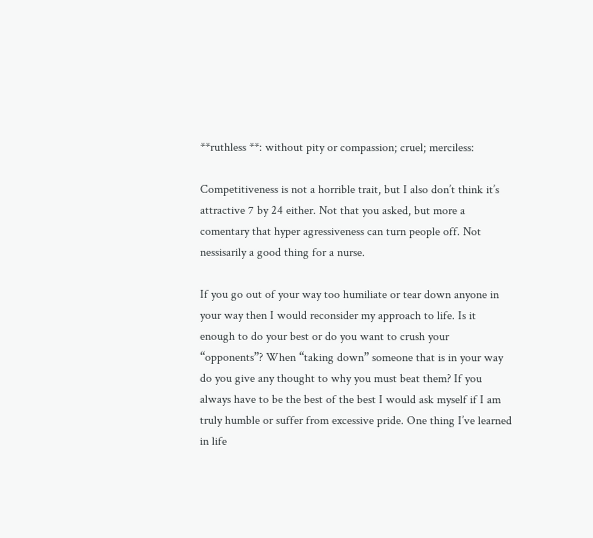**ruthless **: without pity or compassion; cruel; merciless:

Competitiveness is not a horrible trait, but I also don’t think it’s attractive 7 by 24 either. Not that you asked, but more a comentary that hyper agressiveness can turn people off. Not nessisarily a good thing for a nurse.

If you go out of your way too humiliate or tear down anyone in your way then I would reconsider my approach to life. Is it enough to do your best or do you want to crush your “opponents”? When “taking down” someone that is in your way do you give any thought to why you must beat them? If you always have to be the best of the best I would ask myself if I am truly humble or suffer from excessive pride. One thing I’ve learned in life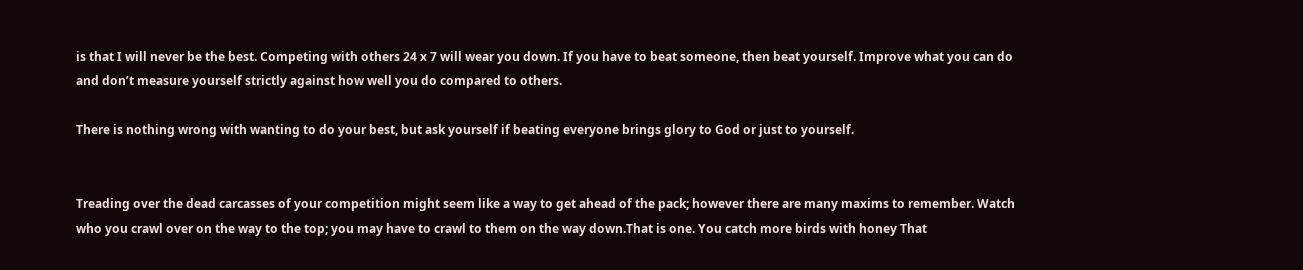is that I will never be the best. Competing with others 24 x 7 will wear you down. If you have to beat someone, then beat yourself. Improve what you can do and don’t measure yourself strictly against how well you do compared to others.

There is nothing wrong with wanting to do your best, but ask yourself if beating everyone brings glory to God or just to yourself.


Treading over the dead carcasses of your competition might seem like a way to get ahead of the pack; however there are many maxims to remember. Watch who you crawl over on the way to the top; you may have to crawl to them on the way down.That is one. You catch more birds with honey That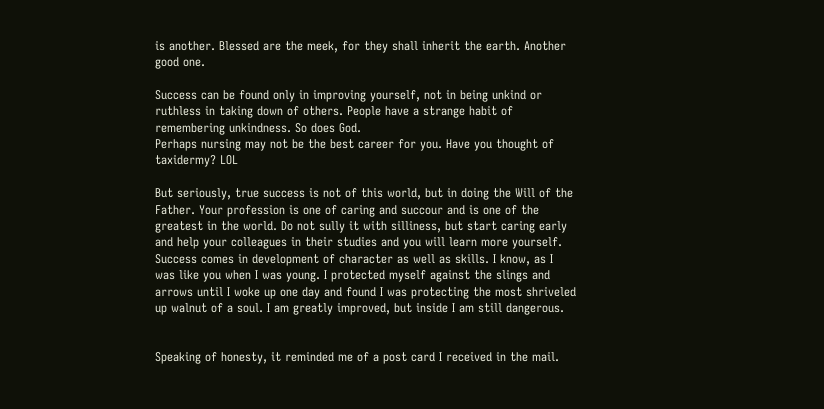is another. Blessed are the meek, for they shall inherit the earth. Another good one.

Success can be found only in improving yourself, not in being unkind or ruthless in taking down of others. People have a strange habit of remembering unkindness. So does God.
Perhaps nursing may not be the best career for you. Have you thought of taxidermy? LOL

But seriously, true success is not of this world, but in doing the Will of the Father. Your profession is one of caring and succour and is one of the greatest in the world. Do not sully it with silliness, but start caring early and help your colleagues in their studies and you will learn more yourself. Success comes in development of character as well as skills. I know, as I was like you when I was young. I protected myself against the slings and arrows until I woke up one day and found I was protecting the most shriveled up walnut of a soul. I am greatly improved, but inside I am still dangerous.


Speaking of honesty, it reminded me of a post card I received in the mail.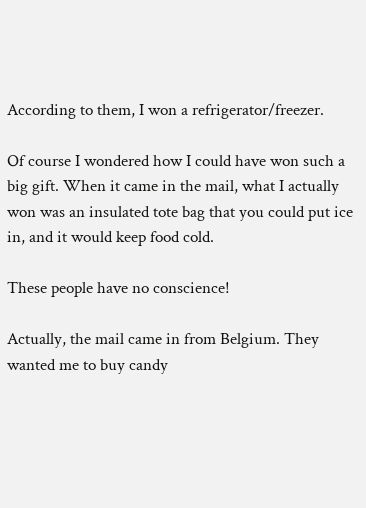According to them, I won a refrigerator/freezer.

Of course I wondered how I could have won such a big gift. When it came in the mail, what I actually won was an insulated tote bag that you could put ice in, and it would keep food cold.

These people have no conscience!

Actually, the mail came in from Belgium. They wanted me to buy candy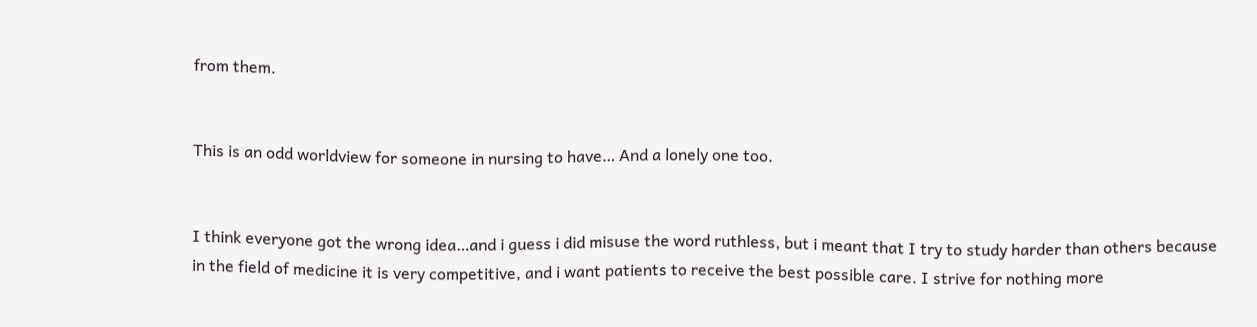from them.


This is an odd worldview for someone in nursing to have… And a lonely one too.


I think everyone got the wrong idea…and i guess i did misuse the word ruthless, but i meant that I try to study harder than others because in the field of medicine it is very competitive, and i want patients to receive the best possible care. I strive for nothing more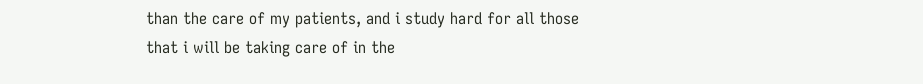than the care of my patients, and i study hard for all those that i will be taking care of in the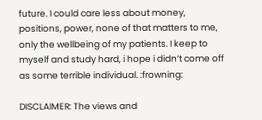future. I could care less about money, positions, power, none of that matters to me, only the wellbeing of my patients. I keep to myself and study hard, i hope i didn’t come off as some terrible individual. :frowning:

DISCLAIMER: The views and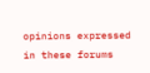opinions expressed in these forums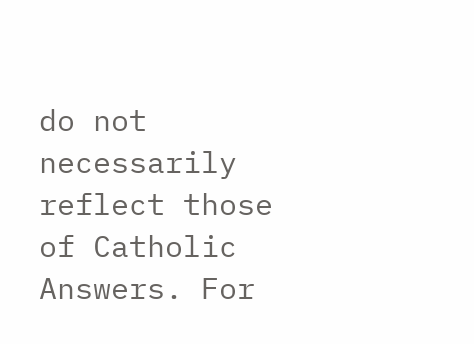do not necessarily reflect those of Catholic Answers. For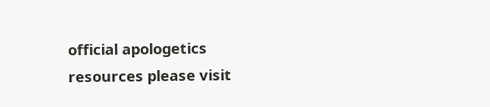official apologetics resources please visit